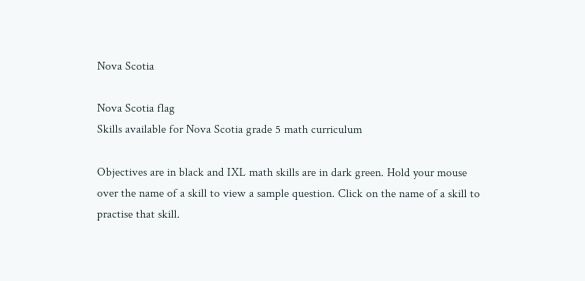Nova Scotia

Nova Scotia flag
Skills available for Nova Scotia grade 5 math curriculum

Objectives are in black and IXL math skills are in dark green. Hold your mouse over the name of a skill to view a sample question. Click on the name of a skill to practise that skill.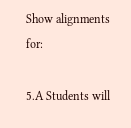Show alignments for:

5.A Students will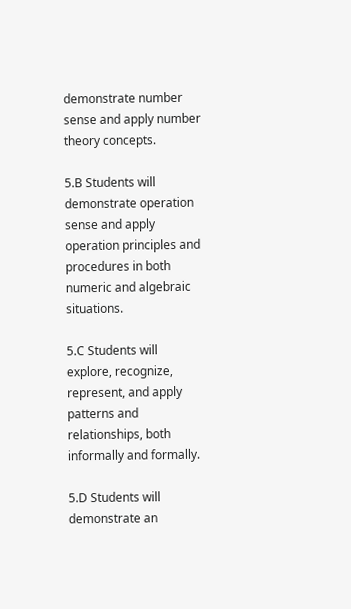demonstrate number sense and apply number theory concepts.

5.B Students will demonstrate operation sense and apply operation principles and procedures in both numeric and algebraic situations.

5.C Students will explore, recognize, represent, and apply patterns and relationships, both informally and formally.

5.D Students will demonstrate an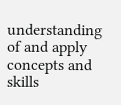understanding of and apply concepts and skills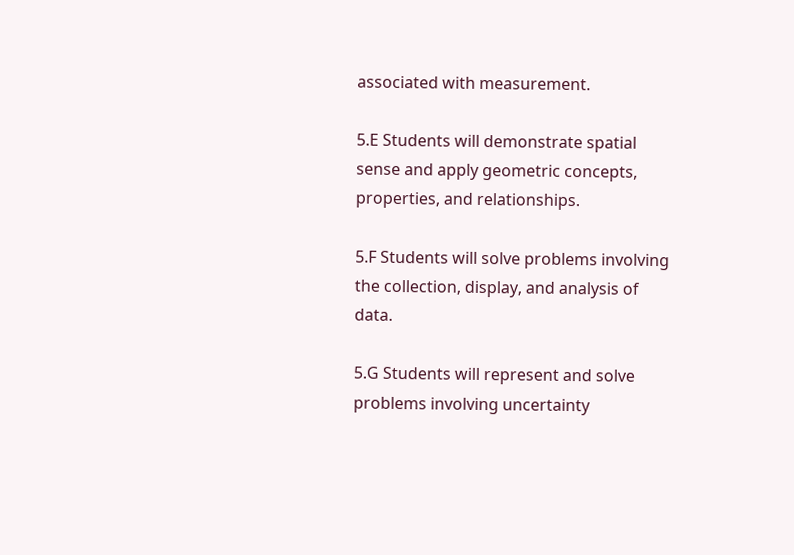associated with measurement.

5.E Students will demonstrate spatial sense and apply geometric concepts, properties, and relationships.

5.F Students will solve problems involving the collection, display, and analysis of data.

5.G Students will represent and solve problems involving uncertainty